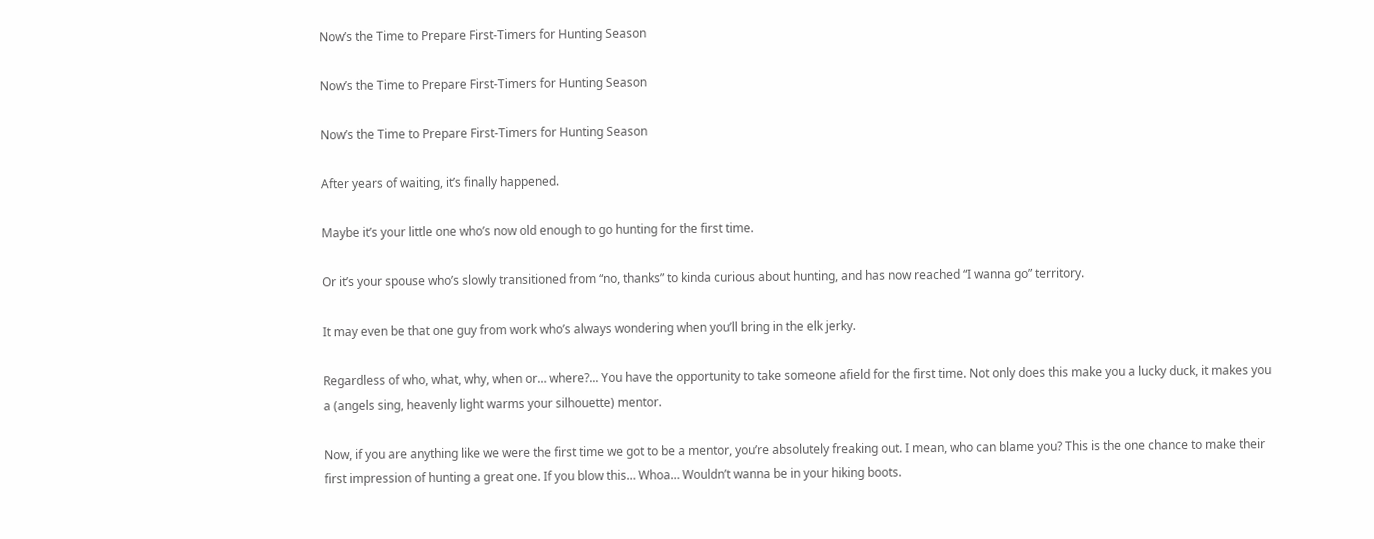Now’s the Time to Prepare First-Timers for Hunting Season

Now’s the Time to Prepare First-Timers for Hunting Season

Now’s the Time to Prepare First-Timers for Hunting Season

After years of waiting, it’s finally happened.

Maybe it’s your little one who’s now old enough to go hunting for the first time.

Or it’s your spouse who’s slowly transitioned from “no, thanks” to kinda curious about hunting, and has now reached “I wanna go” territory.

It may even be that one guy from work who’s always wondering when you’ll bring in the elk jerky.

Regardless of who, what, why, when or… where?... You have the opportunity to take someone afield for the first time. Not only does this make you a lucky duck, it makes you a (angels sing, heavenly light warms your silhouette) mentor.

Now, if you are anything like we were the first time we got to be a mentor, you’re absolutely freaking out. I mean, who can blame you? This is the one chance to make their first impression of hunting a great one. If you blow this… Whoa… Wouldn’t wanna be in your hiking boots.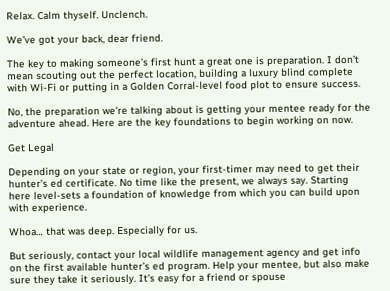Relax. Calm thyself. Unclench.

We’ve got your back, dear friend.

The key to making someone’s first hunt a great one is preparation. I don’t mean scouting out the perfect location, building a luxury blind complete with Wi-Fi or putting in a Golden Corral-level food plot to ensure success.

No, the preparation we’re talking about is getting your mentee ready for the adventure ahead. Here are the key foundations to begin working on now.

Get Legal

Depending on your state or region, your first-timer may need to get their hunter’s ed certificate. No time like the present, we always say. Starting here level-sets a foundation of knowledge from which you can build upon with experience.

Whoa… that was deep. Especially for us.

But seriously, contact your local wildlife management agency and get info on the first available hunter’s ed program. Help your mentee, but also make sure they take it seriously. It’s easy for a friend or spouse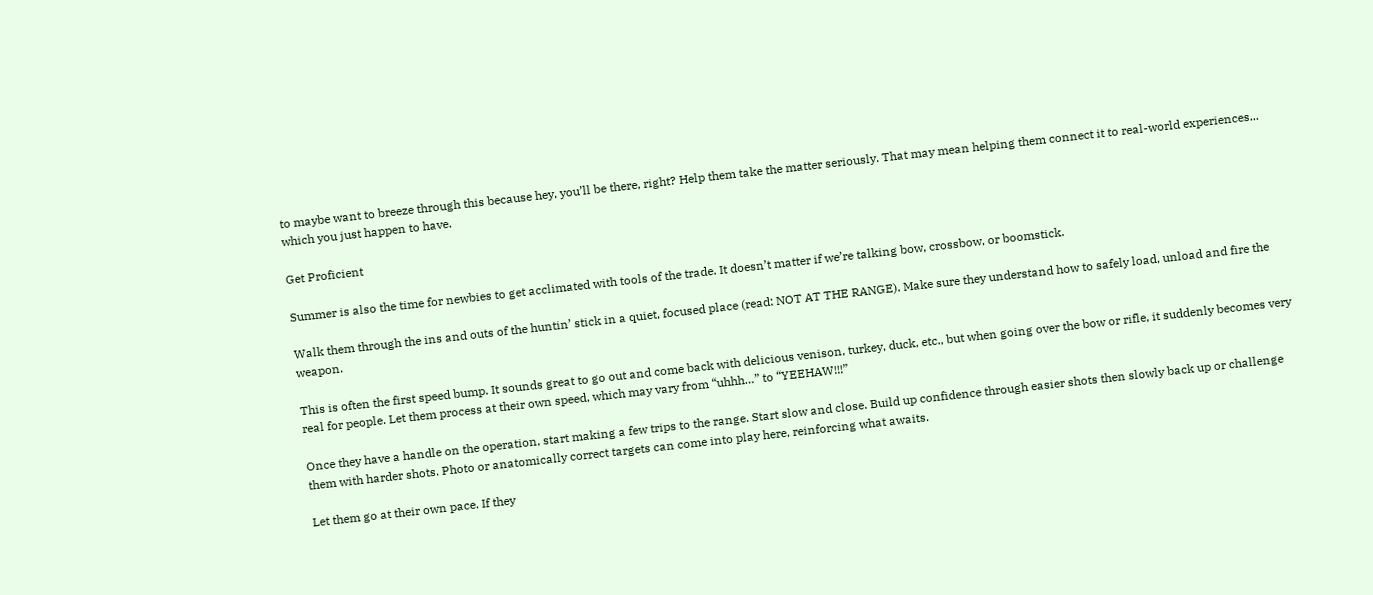to maybe want to breeze through this because hey, you’ll be there, right? Help them take the matter seriously. That may mean helping them connect it to real-world experiences... which you just happen to have.

Get Proficient

Summer is also the time for newbies to get acclimated with tools of the trade. It doesn’t matter if we’re talking bow, crossbow, or boomstick.

Walk them through the ins and outs of the huntin’ stick in a quiet, focused place (read: NOT AT THE RANGE). Make sure they understand how to safely load, unload and fire the weapon.

This is often the first speed bump. It sounds great to go out and come back with delicious venison, turkey, duck, etc., but when going over the bow or rifle, it suddenly becomes very real for people. Let them process at their own speed, which may vary from “uhhh…” to “YEEHAW!!!”

Once they have a handle on the operation, start making a few trips to the range. Start slow and close. Build up confidence through easier shots then slowly back up or challenge them with harder shots. Photo or anatomically correct targets can come into play here, reinforcing what awaits.

Let them go at their own pace. If they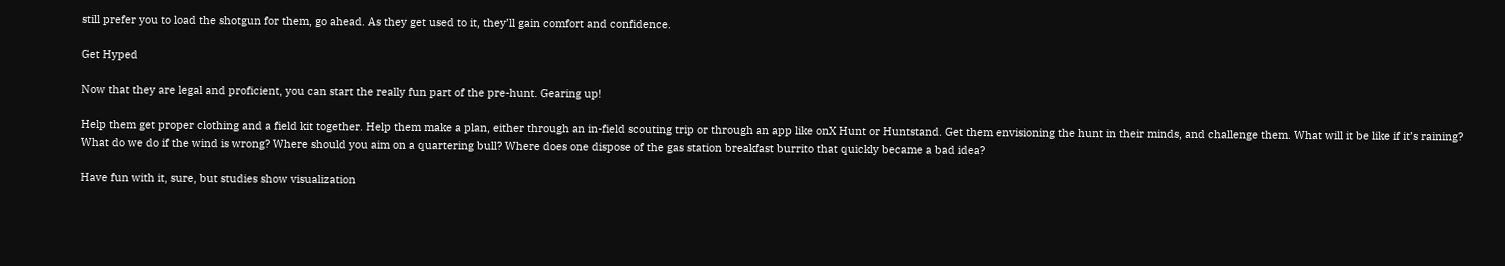still prefer you to load the shotgun for them, go ahead. As they get used to it, they’ll gain comfort and confidence.

Get Hyped

Now that they are legal and proficient, you can start the really fun part of the pre-hunt. Gearing up!

Help them get proper clothing and a field kit together. Help them make a plan, either through an in-field scouting trip or through an app like onX Hunt or Huntstand. Get them envisioning the hunt in their minds, and challenge them. What will it be like if it’s raining? What do we do if the wind is wrong? Where should you aim on a quartering bull? Where does one dispose of the gas station breakfast burrito that quickly became a bad idea?

Have fun with it, sure, but studies show visualization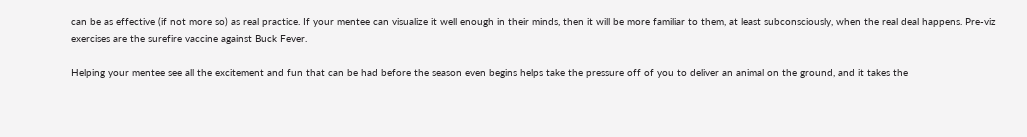can be as effective (if not more so) as real practice. If your mentee can visualize it well enough in their minds, then it will be more familiar to them, at least subconsciously, when the real deal happens. Pre-viz exercises are the surefire vaccine against Buck Fever.

Helping your mentee see all the excitement and fun that can be had before the season even begins helps take the pressure off of you to deliver an animal on the ground, and it takes the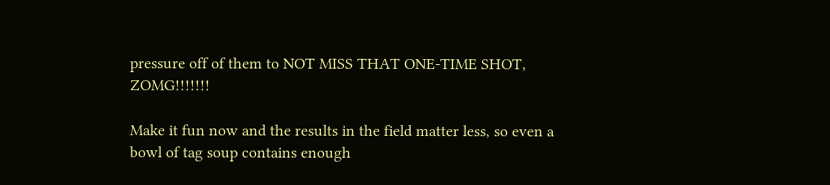pressure off of them to NOT MISS THAT ONE-TIME SHOT, ZOMG!!!!!!!

Make it fun now and the results in the field matter less, so even a bowl of tag soup contains enough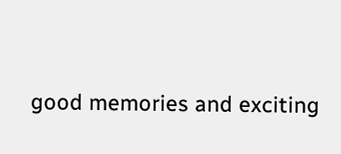good memories and exciting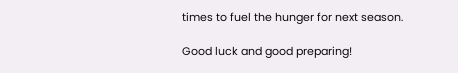times to fuel the hunger for next season.

Good luck and good preparing!